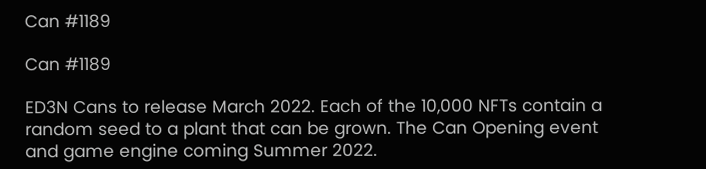Can #1189

Can #1189

ED3N Cans to release March 2022. Each of the 10,000 NFTs contain a random seed to a plant that can be grown. The Can Opening event and game engine coming Summer 2022.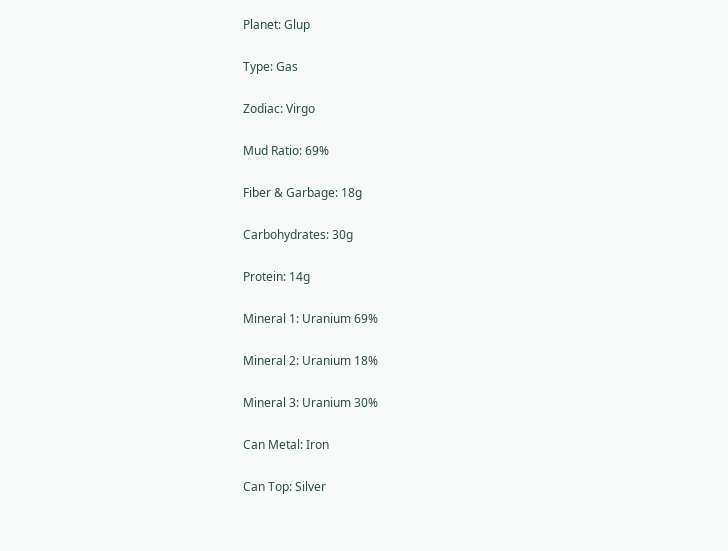Planet: Glup

Type: Gas

Zodiac: Virgo

Mud Ratio: 69%

Fiber & Garbage: 18g

Carbohydrates: 30g

Protein: 14g

Mineral 1: Uranium 69%

Mineral 2: Uranium 18%

Mineral 3: Uranium 30%

Can Metal: Iron

Can Top: Silver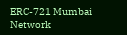ERC-721 Mumbai Network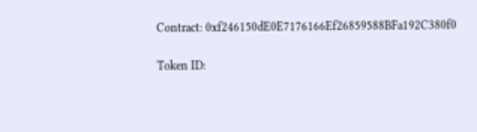Contract: 0xf246150dE0E7176166Ef26859588BFa192C380f0

Token ID: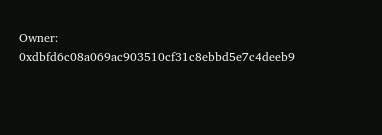Owner: 0xdbfd6c08a069ac903510cf31c8ebbd5e7c4deeb9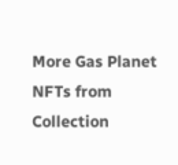More Gas Planet NFTs from Collection